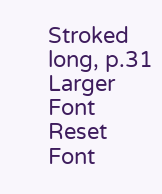Stroked long, p.31
Larger Font   Reset Font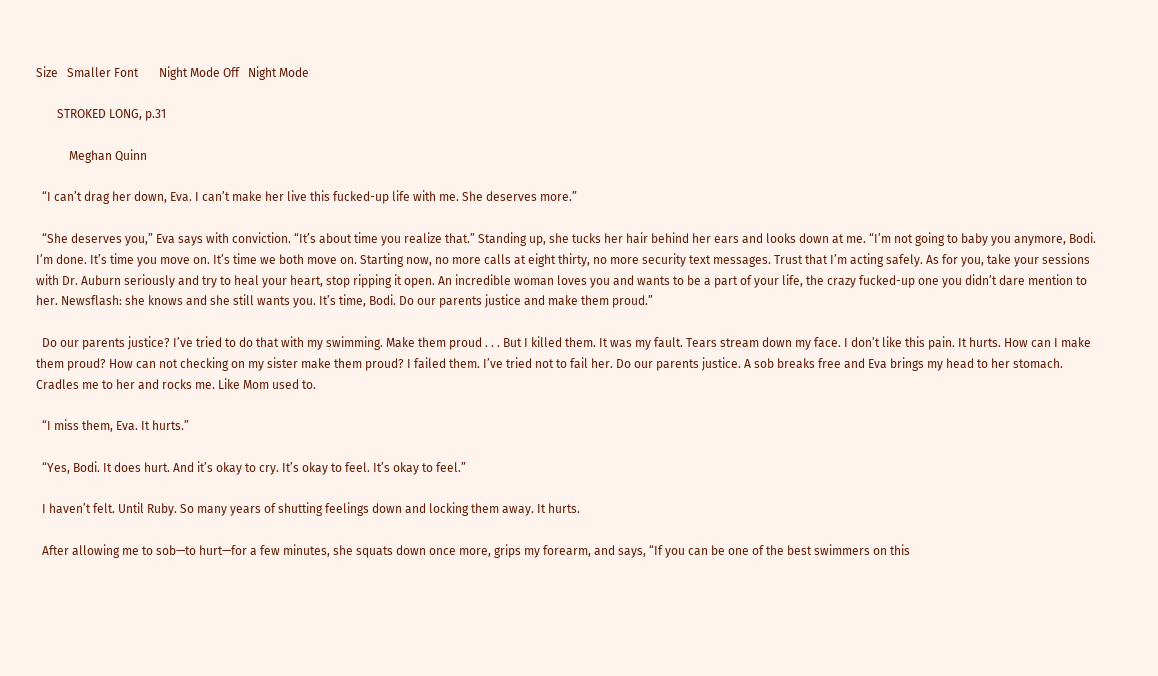Size   Smaller Font       Night Mode Off   Night Mode

       STROKED LONG, p.31

           Meghan Quinn

  “I can’t drag her down, Eva. I can’t make her live this fucked-up life with me. She deserves more.”

  “She deserves you,” Eva says with conviction. “It’s about time you realize that.” Standing up, she tucks her hair behind her ears and looks down at me. “I’m not going to baby you anymore, Bodi. I’m done. It’s time you move on. It’s time we both move on. Starting now, no more calls at eight thirty, no more security text messages. Trust that I’m acting safely. As for you, take your sessions with Dr. Auburn seriously and try to heal your heart, stop ripping it open. An incredible woman loves you and wants to be a part of your life, the crazy fucked-up one you didn’t dare mention to her. Newsflash: she knows and she still wants you. It’s time, Bodi. Do our parents justice and make them proud.”

  Do our parents justice? I’ve tried to do that with my swimming. Make them proud . . . But I killed them. It was my fault. Tears stream down my face. I don’t like this pain. It hurts. How can I make them proud? How can not checking on my sister make them proud? I failed them. I’ve tried not to fail her. Do our parents justice. A sob breaks free and Eva brings my head to her stomach. Cradles me to her and rocks me. Like Mom used to.

  “I miss them, Eva. It hurts.”

  “Yes, Bodi. It does hurt. And it’s okay to cry. It’s okay to feel. It’s okay to feel.”

  I haven’t felt. Until Ruby. So many years of shutting feelings down and locking them away. It hurts.

  After allowing me to sob—to hurt—for a few minutes, she squats down once more, grips my forearm, and says, “If you can be one of the best swimmers on this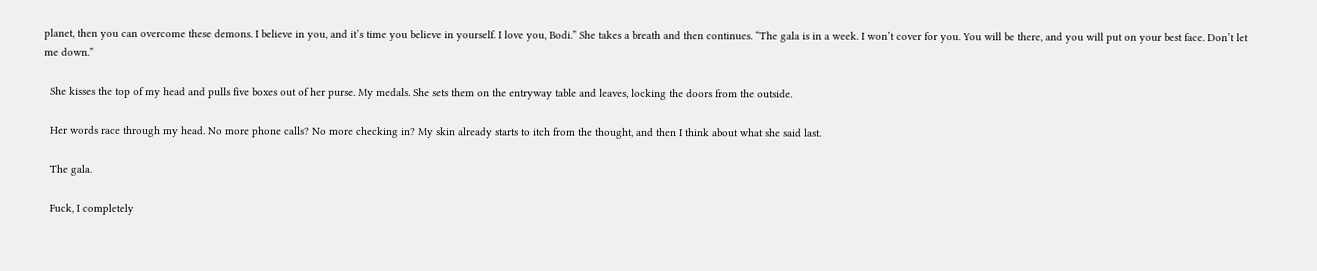planet, then you can overcome these demons. I believe in you, and it’s time you believe in yourself. I love you, Bodi.” She takes a breath and then continues. “The gala is in a week. I won’t cover for you. You will be there, and you will put on your best face. Don’t let me down.”

  She kisses the top of my head and pulls five boxes out of her purse. My medals. She sets them on the entryway table and leaves, locking the doors from the outside.

  Her words race through my head. No more phone calls? No more checking in? My skin already starts to itch from the thought, and then I think about what she said last.

  The gala.

  Fuck, I completely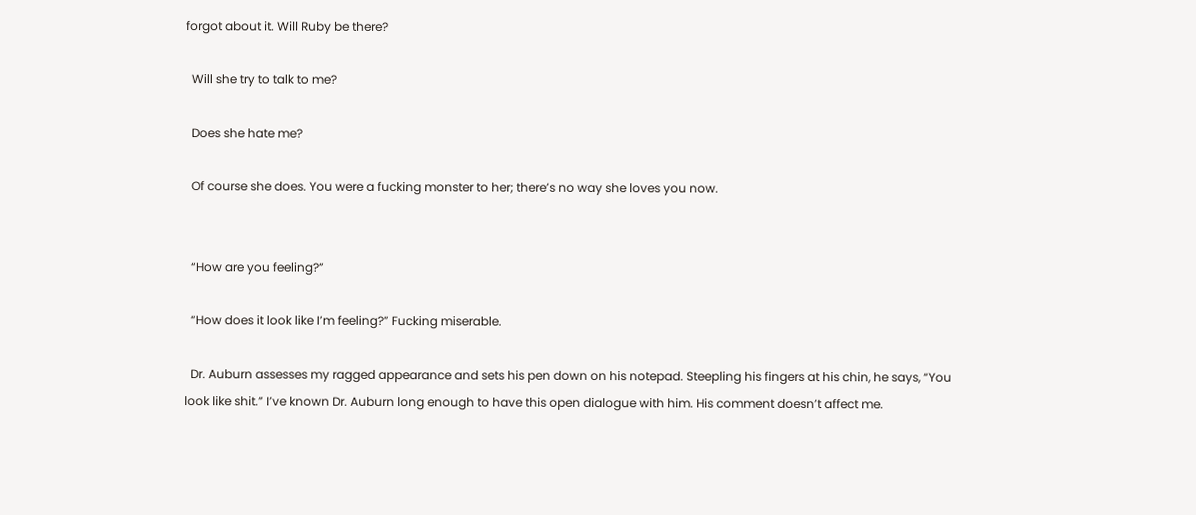forgot about it. Will Ruby be there?

  Will she try to talk to me?

  Does she hate me?

  Of course she does. You were a fucking monster to her; there’s no way she loves you now.


  “How are you feeling?”

  “How does it look like I’m feeling?” Fucking miserable.

  Dr. Auburn assesses my ragged appearance and sets his pen down on his notepad. Steepling his fingers at his chin, he says, “You look like shit.” I’ve known Dr. Auburn long enough to have this open dialogue with him. His comment doesn’t affect me.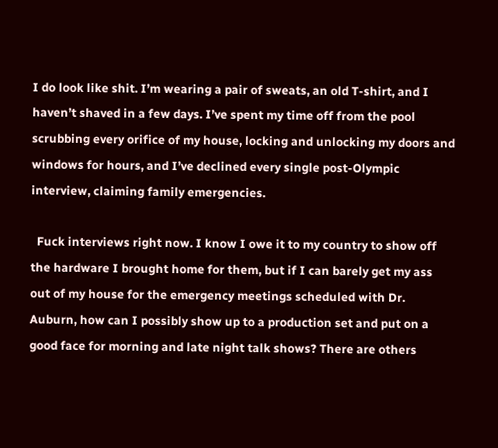I do look like shit. I’m wearing a pair of sweats, an old T-shirt, and I haven’t shaved in a few days. I’ve spent my time off from the pool scrubbing every orifice of my house, locking and unlocking my doors and windows for hours, and I’ve declined every single post-Olympic interview, claiming family emergencies.

  Fuck interviews right now. I know I owe it to my country to show off the hardware I brought home for them, but if I can barely get my ass out of my house for the emergency meetings scheduled with Dr. Auburn, how can I possibly show up to a production set and put on a good face for morning and late night talk shows? There are others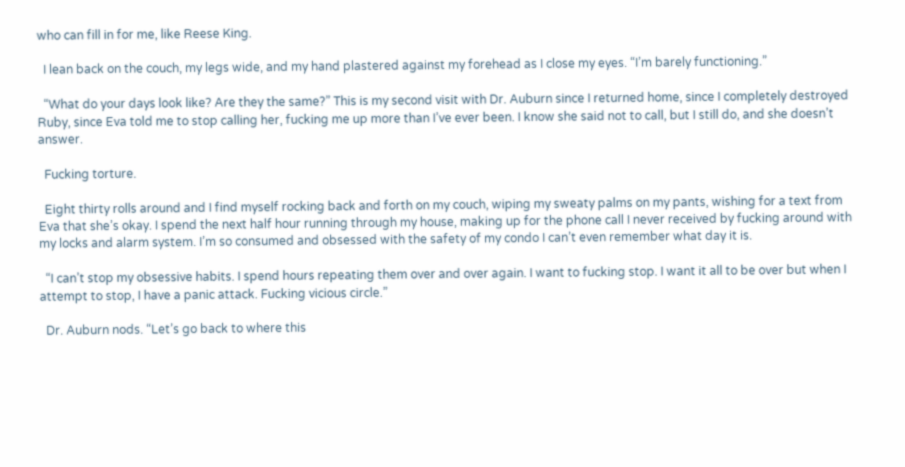who can fill in for me, like Reese King.

  I lean back on the couch, my legs wide, and my hand plastered against my forehead as I close my eyes. “I’m barely functioning.”

  “What do your days look like? Are they the same?” This is my second visit with Dr. Auburn since I returned home, since I completely destroyed Ruby, since Eva told me to stop calling her, fucking me up more than I’ve ever been. I know she said not to call, but I still do, and she doesn’t answer.

  Fucking torture.

  Eight thirty rolls around and I find myself rocking back and forth on my couch, wiping my sweaty palms on my pants, wishing for a text from Eva that she’s okay. I spend the next half hour running through my house, making up for the phone call I never received by fucking around with my locks and alarm system. I’m so consumed and obsessed with the safety of my condo I can’t even remember what day it is.

  “I can’t stop my obsessive habits. I spend hours repeating them over and over again. I want to fucking stop. I want it all to be over but when I attempt to stop, I have a panic attack. Fucking vicious circle.”

  Dr. Auburn nods. “Let’s go back to where this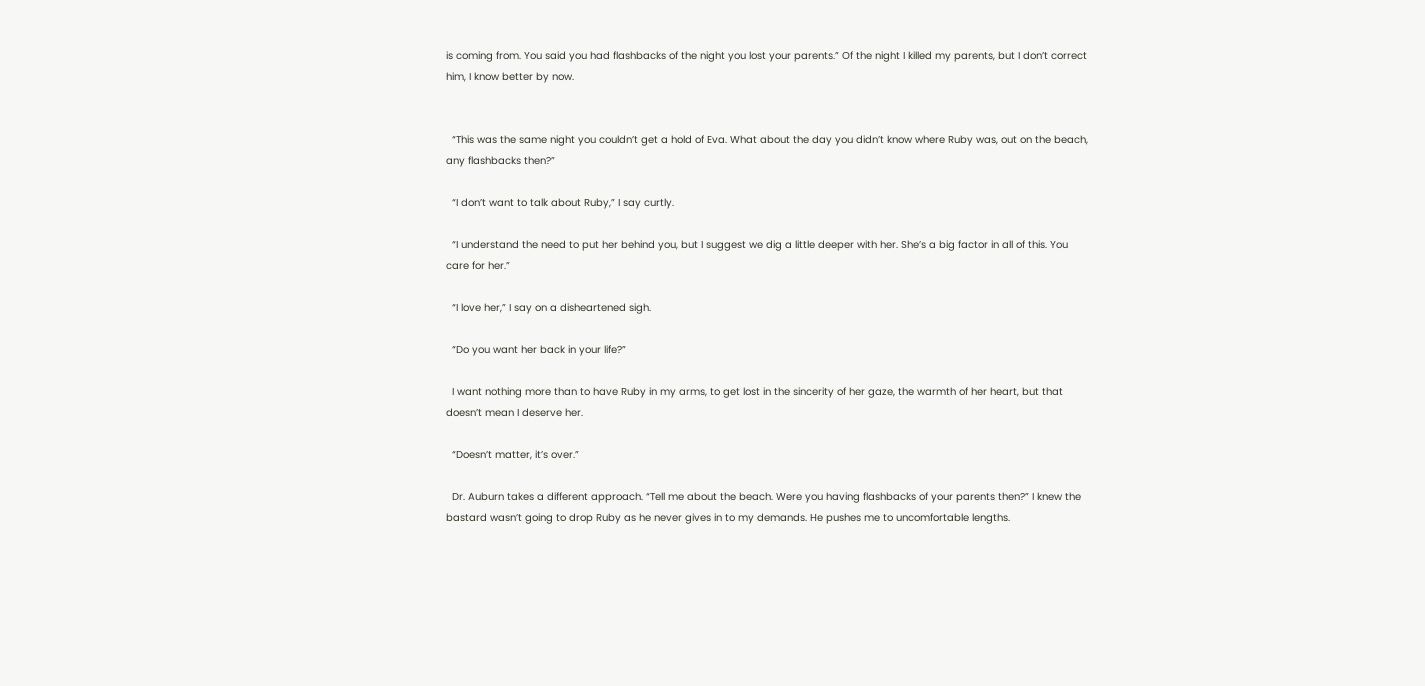is coming from. You said you had flashbacks of the night you lost your parents.” Of the night I killed my parents, but I don’t correct him, I know better by now.


  “This was the same night you couldn’t get a hold of Eva. What about the day you didn’t know where Ruby was, out on the beach, any flashbacks then?”

  “I don’t want to talk about Ruby,” I say curtly.

  “I understand the need to put her behind you, but I suggest we dig a little deeper with her. She’s a big factor in all of this. You care for her.”

  “I love her,” I say on a disheartened sigh.

  “Do you want her back in your life?”

  I want nothing more than to have Ruby in my arms, to get lost in the sincerity of her gaze, the warmth of her heart, but that doesn’t mean I deserve her.

  “Doesn’t matter, it’s over.”

  Dr. Auburn takes a different approach. “Tell me about the beach. Were you having flashbacks of your parents then?” I knew the bastard wasn’t going to drop Ruby as he never gives in to my demands. He pushes me to uncomfortable lengths.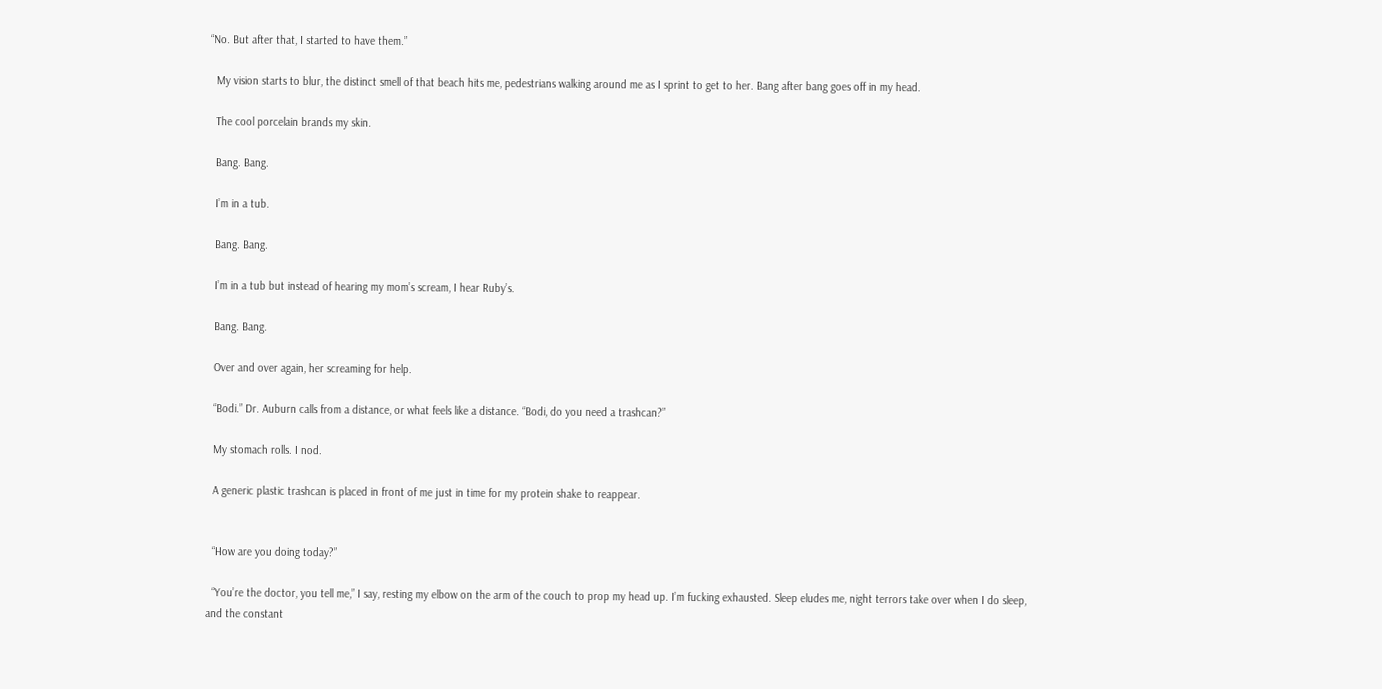“No. But after that, I started to have them.”

  My vision starts to blur, the distinct smell of that beach hits me, pedestrians walking around me as I sprint to get to her. Bang after bang goes off in my head.

  The cool porcelain brands my skin.

  Bang. Bang.

  I’m in a tub.

  Bang. Bang.

  I’m in a tub but instead of hearing my mom’s scream, I hear Ruby’s.

  Bang. Bang.

  Over and over again, her screaming for help.

  “Bodi.” Dr. Auburn calls from a distance, or what feels like a distance. “Bodi, do you need a trashcan?”

  My stomach rolls. I nod.

  A generic plastic trashcan is placed in front of me just in time for my protein shake to reappear.


  “How are you doing today?”

  “You’re the doctor, you tell me,” I say, resting my elbow on the arm of the couch to prop my head up. I’m fucking exhausted. Sleep eludes me, night terrors take over when I do sleep, and the constant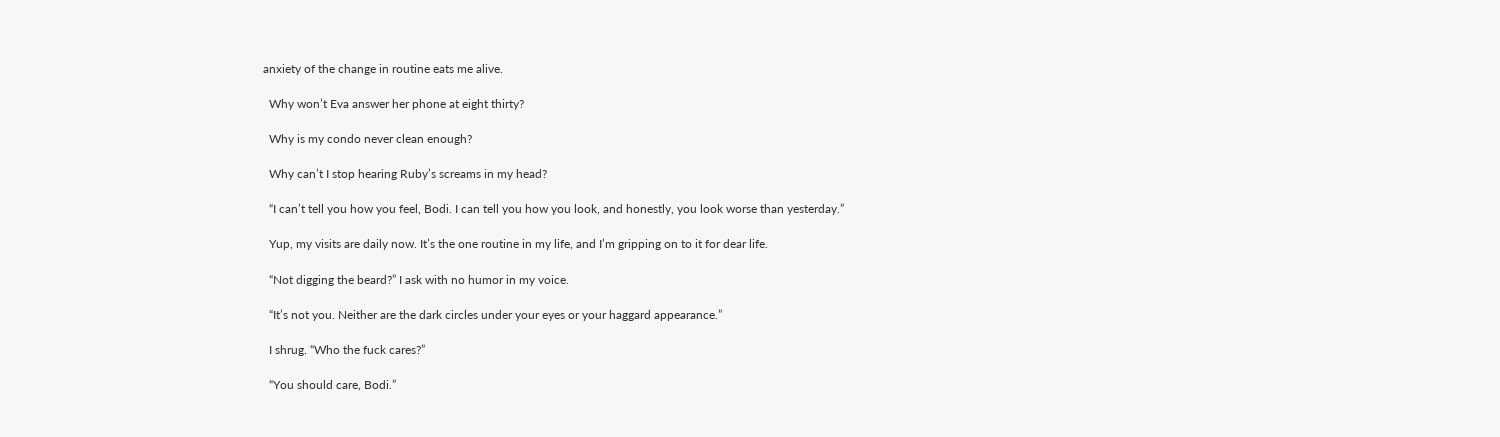anxiety of the change in routine eats me alive.

  Why won’t Eva answer her phone at eight thirty?

  Why is my condo never clean enough?

  Why can’t I stop hearing Ruby’s screams in my head?

  “I can’t tell you how you feel, Bodi. I can tell you how you look, and honestly, you look worse than yesterday.”

  Yup, my visits are daily now. It’s the one routine in my life, and I’m gripping on to it for dear life.

  “Not digging the beard?” I ask with no humor in my voice.

  “It’s not you. Neither are the dark circles under your eyes or your haggard appearance.”

  I shrug. “Who the fuck cares?”

  “You should care, Bodi.”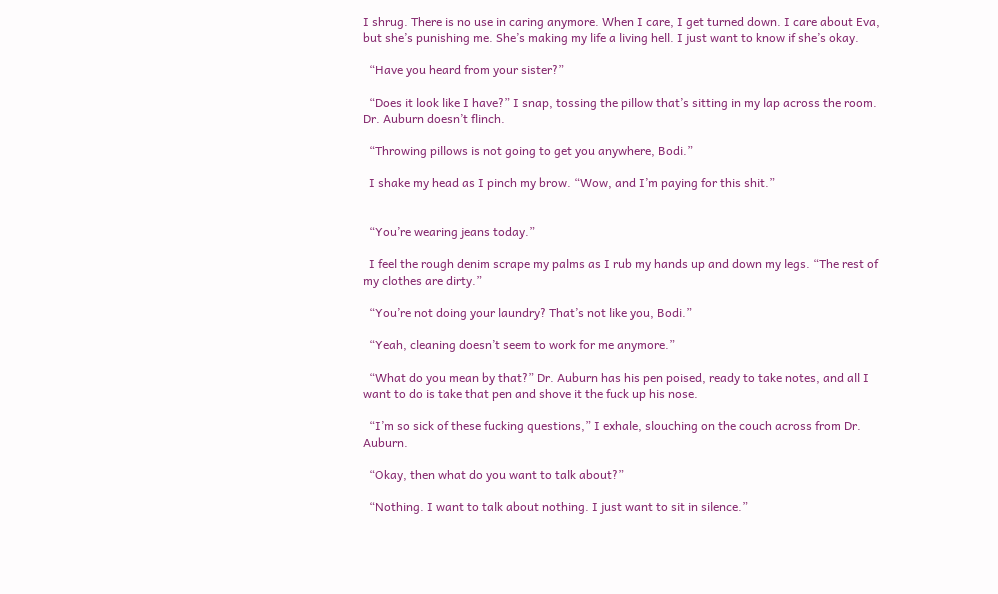I shrug. There is no use in caring anymore. When I care, I get turned down. I care about Eva, but she’s punishing me. She’s making my life a living hell. I just want to know if she’s okay.

  “Have you heard from your sister?”

  “Does it look like I have?” I snap, tossing the pillow that’s sitting in my lap across the room. Dr. Auburn doesn’t flinch.

  “Throwing pillows is not going to get you anywhere, Bodi.”

  I shake my head as I pinch my brow. “Wow, and I’m paying for this shit.”


  “You’re wearing jeans today.”

  I feel the rough denim scrape my palms as I rub my hands up and down my legs. “The rest of my clothes are dirty.”

  “You’re not doing your laundry? That’s not like you, Bodi.”

  “Yeah, cleaning doesn’t seem to work for me anymore.”

  “What do you mean by that?” Dr. Auburn has his pen poised, ready to take notes, and all I want to do is take that pen and shove it the fuck up his nose.

  “I’m so sick of these fucking questions,” I exhale, slouching on the couch across from Dr. Auburn.

  “Okay, then what do you want to talk about?”

  “Nothing. I want to talk about nothing. I just want to sit in silence.”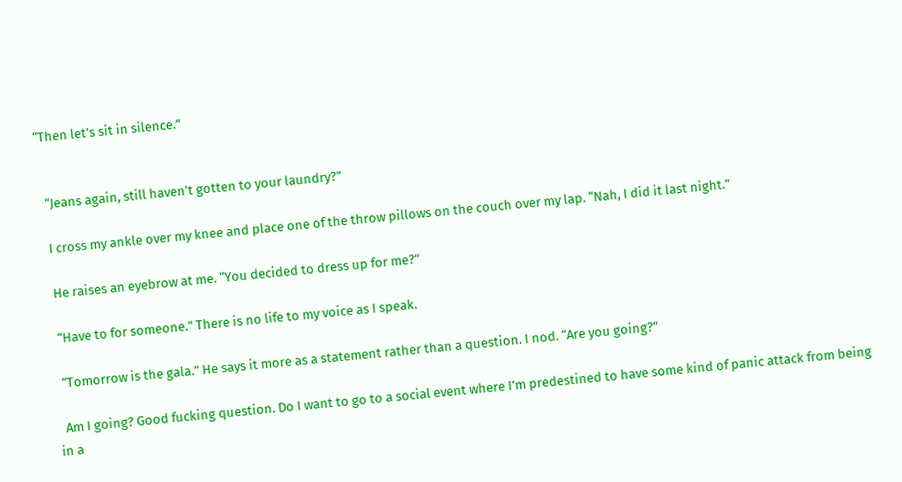“Then let’s sit in silence.”


  “Jeans again, still haven’t gotten to your laundry?”

  I cross my ankle over my knee and place one of the throw pillows on the couch over my lap. “Nah, I did it last night.”

  He raises an eyebrow at me. “You decided to dress up for me?”

  “Have to for someone.” There is no life to my voice as I speak.

  “Tomorrow is the gala.” He says it more as a statement rather than a question. I nod. “Are you going?”

  Am I going? Good fucking question. Do I want to go to a social event where I’m predestined to have some kind of panic attack from being in a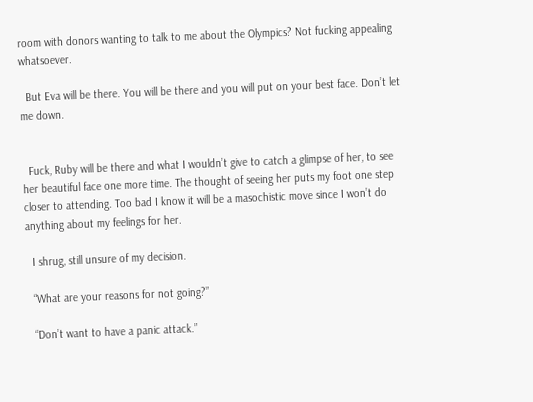room with donors wanting to talk to me about the Olympics? Not fucking appealing whatsoever.

  But Eva will be there. You will be there and you will put on your best face. Don’t let me down.


  Fuck, Ruby will be there and what I wouldn’t give to catch a glimpse of her, to see her beautiful face one more time. The thought of seeing her puts my foot one step closer to attending. Too bad I know it will be a masochistic move since I won’t do anything about my feelings for her.

  I shrug, still unsure of my decision.

  “What are your reasons for not going?”

  “Don’t want to have a panic attack.”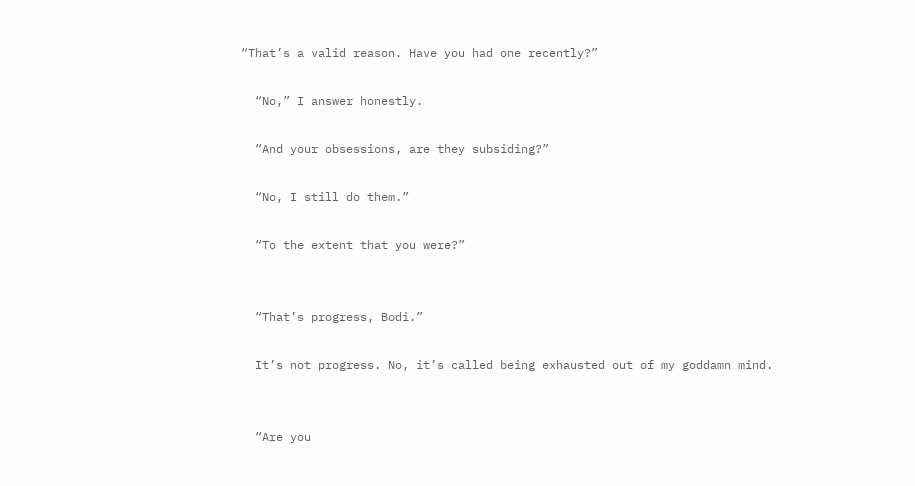“That’s a valid reason. Have you had one recently?”

  “No,” I answer honestly.

  “And your obsessions, are they subsiding?”

  “No, I still do them.”

  “To the extent that you were?”


  “That’s progress, Bodi.”

  It’s not progress. No, it’s called being exhausted out of my goddamn mind.


  “Are you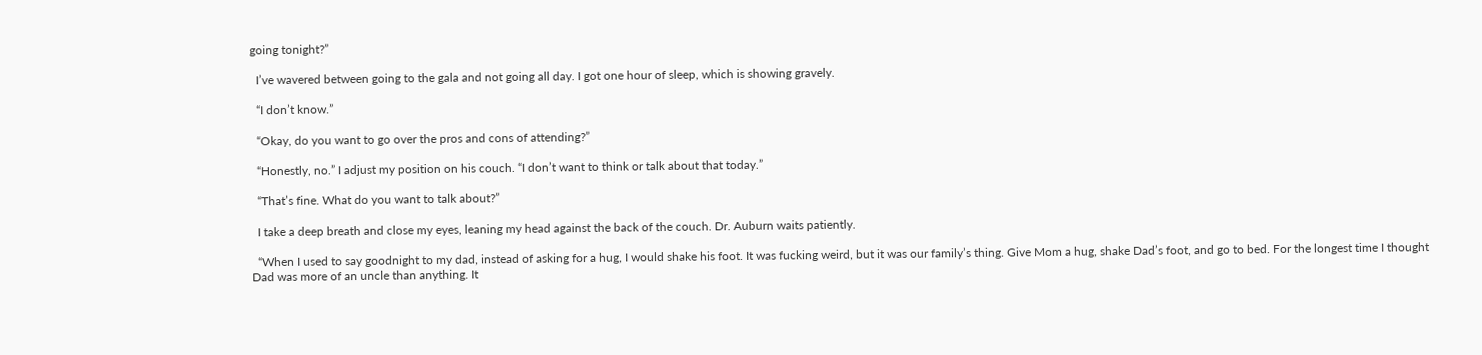going tonight?”

  I’ve wavered between going to the gala and not going all day. I got one hour of sleep, which is showing gravely.

  “I don’t know.”

  “Okay, do you want to go over the pros and cons of attending?”

  “Honestly, no.” I adjust my position on his couch. “I don’t want to think or talk about that today.”

  “That’s fine. What do you want to talk about?”

  I take a deep breath and close my eyes, leaning my head against the back of the couch. Dr. Auburn waits patiently.

  “When I used to say goodnight to my dad, instead of asking for a hug, I would shake his foot. It was fucking weird, but it was our family’s thing. Give Mom a hug, shake Dad’s foot, and go to bed. For the longest time I thought Dad was more of an uncle than anything. It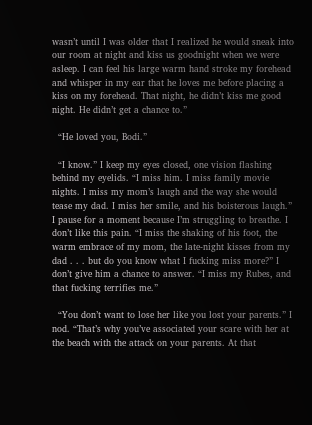wasn’t until I was older that I realized he would sneak into our room at night and kiss us goodnight when we were asleep. I can feel his large warm hand stroke my forehead and whisper in my ear that he loves me before placing a kiss on my forehead. That night, he didn’t kiss me good night. He didn’t get a chance to.”

  “He loved you, Bodi.”

  “I know.” I keep my eyes closed, one vision flashing behind my eyelids. “I miss him. I miss family movie nights. I miss my mom’s laugh and the way she would tease my dad. I miss her smile, and his boisterous laugh.” I pause for a moment because I’m struggling to breathe. I don’t like this pain. “I miss the shaking of his foot, the warm embrace of my mom, the late-night kisses from my dad . . . but do you know what I fucking miss more?” I don’t give him a chance to answer. “I miss my Rubes, and that fucking terrifies me.”

  “You don’t want to lose her like you lost your parents.” I nod. “That’s why you’ve associated your scare with her at the beach with the attack on your parents. At that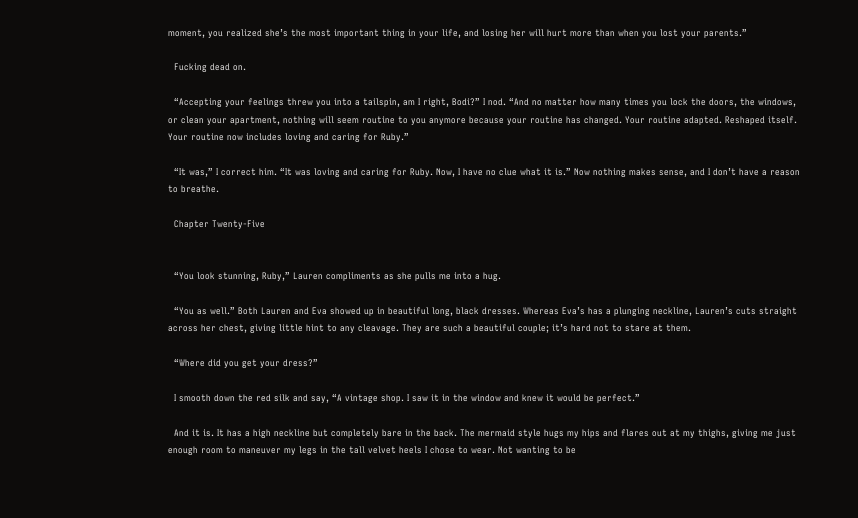moment, you realized she’s the most important thing in your life, and losing her will hurt more than when you lost your parents.”

  Fucking dead on.

  “Accepting your feelings threw you into a tailspin, am I right, Bodi?” I nod. “And no matter how many times you lock the doors, the windows, or clean your apartment, nothing will seem routine to you anymore because your routine has changed. Your routine adapted. Reshaped itself. Your routine now includes loving and caring for Ruby.”

  “It was,” I correct him. “It was loving and caring for Ruby. Now, I have no clue what it is.” Now nothing makes sense, and I don’t have a reason to breathe.

  Chapter Twenty-Five


  “You look stunning, Ruby,” Lauren compliments as she pulls me into a hug.

  “You as well.” Both Lauren and Eva showed up in beautiful long, black dresses. Whereas Eva’s has a plunging neckline, Lauren’s cuts straight across her chest, giving little hint to any cleavage. They are such a beautiful couple; it’s hard not to stare at them.

  “Where did you get your dress?”

  I smooth down the red silk and say, “A vintage shop. I saw it in the window and knew it would be perfect.”

  And it is. It has a high neckline but completely bare in the back. The mermaid style hugs my hips and flares out at my thighs, giving me just enough room to maneuver my legs in the tall velvet heels I chose to wear. Not wanting to be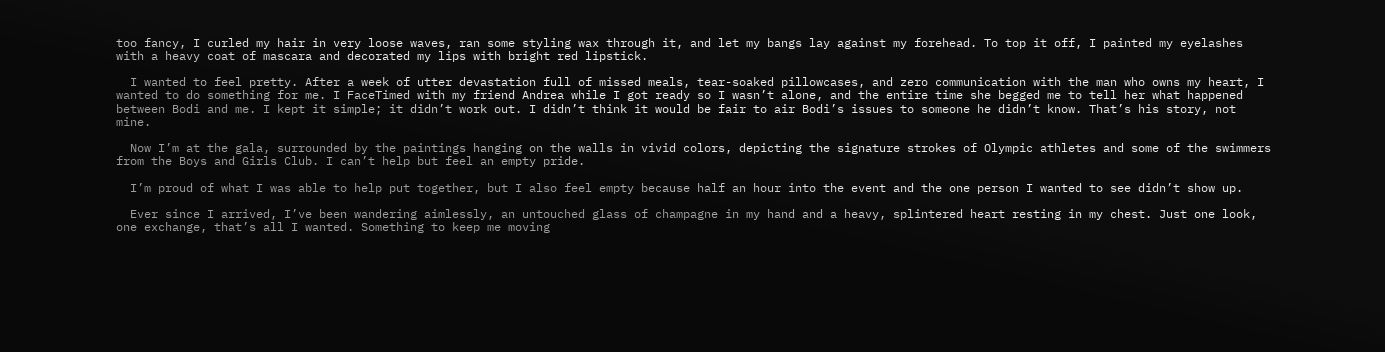too fancy, I curled my hair in very loose waves, ran some styling wax through it, and let my bangs lay against my forehead. To top it off, I painted my eyelashes with a heavy coat of mascara and decorated my lips with bright red lipstick.

  I wanted to feel pretty. After a week of utter devastation full of missed meals, tear-soaked pillowcases, and zero communication with the man who owns my heart, I wanted to do something for me. I FaceTimed with my friend Andrea while I got ready so I wasn’t alone, and the entire time she begged me to tell her what happened between Bodi and me. I kept it simple; it didn’t work out. I didn’t think it would be fair to air Bodi’s issues to someone he didn’t know. That’s his story, not mine.

  Now I’m at the gala, surrounded by the paintings hanging on the walls in vivid colors, depicting the signature strokes of Olympic athletes and some of the swimmers from the Boys and Girls Club. I can’t help but feel an empty pride.

  I’m proud of what I was able to help put together, but I also feel empty because half an hour into the event and the one person I wanted to see didn’t show up.

  Ever since I arrived, I’ve been wandering aimlessly, an untouched glass of champagne in my hand and a heavy, splintered heart resting in my chest. Just one look, one exchange, that’s all I wanted. Something to keep me moving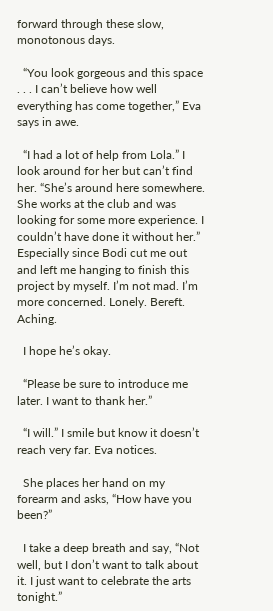forward through these slow, monotonous days.

  “You look gorgeous and this space . . . I can’t believe how well everything has come together,” Eva says in awe.

  “I had a lot of help from Lola.” I look around for her but can’t find her. “She’s around here somewhere. She works at the club and was looking for some more experience. I couldn’t have done it without her.” Especially since Bodi cut me out and left me hanging to finish this project by myself. I’m not mad. I’m more concerned. Lonely. Bereft. Aching.

  I hope he’s okay.

  “Please be sure to introduce me later. I want to thank her.”

  “I will.” I smile but know it doesn’t reach very far. Eva notices.

  She places her hand on my forearm and asks, “How have you been?”

  I take a deep breath and say, “Not well, but I don’t want to talk about it. I just want to celebrate the arts tonight.”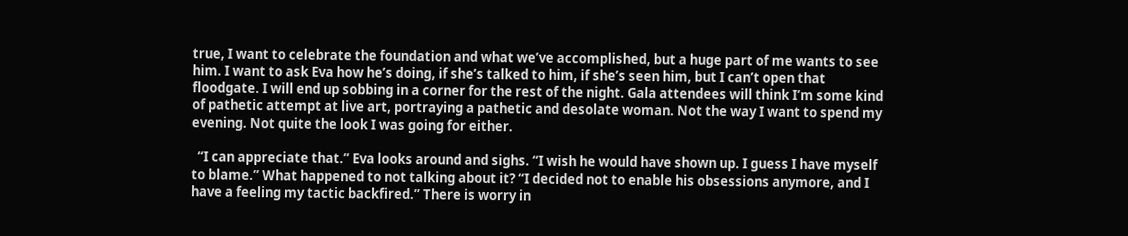true, I want to celebrate the foundation and what we’ve accomplished, but a huge part of me wants to see him. I want to ask Eva how he’s doing, if she’s talked to him, if she’s seen him, but I can’t open that floodgate. I will end up sobbing in a corner for the rest of the night. Gala attendees will think I’m some kind of pathetic attempt at live art, portraying a pathetic and desolate woman. Not the way I want to spend my evening. Not quite the look I was going for either.

  “I can appreciate that.” Eva looks around and sighs. “I wish he would have shown up. I guess I have myself to blame.” What happened to not talking about it? “I decided not to enable his obsessions anymore, and I have a feeling my tactic backfired.” There is worry in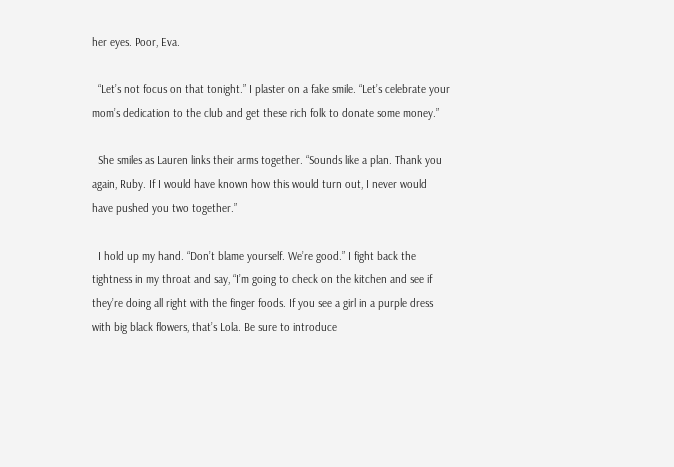her eyes. Poor, Eva.

  “Let’s not focus on that tonight.” I plaster on a fake smile. “Let’s celebrate your mom’s dedication to the club and get these rich folk to donate some money.”

  She smiles as Lauren links their arms together. “Sounds like a plan. Thank you again, Ruby. If I would have known how this would turn out, I never would have pushed you two together.”

  I hold up my hand. “Don’t blame yourself. We’re good.” I fight back the tightness in my throat and say, “I’m going to check on the kitchen and see if they’re doing all right with the finger foods. If you see a girl in a purple dress with big black flowers, that’s Lola. Be sure to introduce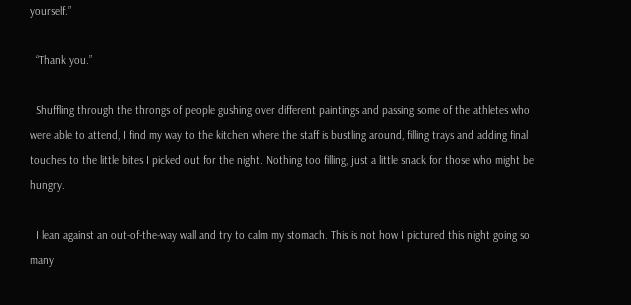yourself.”

  “Thank you.”

  Shuffling through the throngs of people gushing over different paintings and passing some of the athletes who were able to attend, I find my way to the kitchen where the staff is bustling around, filling trays and adding final touches to the little bites I picked out for the night. Nothing too filling, just a little snack for those who might be hungry.

  I lean against an out-of-the-way wall and try to calm my stomach. This is not how I pictured this night going so many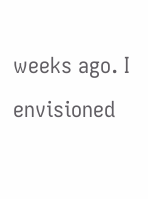weeks ago. I envisioned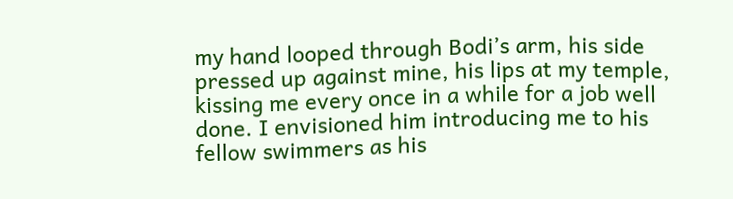my hand looped through Bodi’s arm, his side pressed up against mine, his lips at my temple, kissing me every once in a while for a job well done. I envisioned him introducing me to his fellow swimmers as his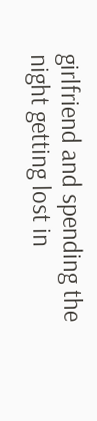girlfriend and spending the night getting lost in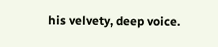his velvety, deep voice.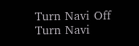Turn Navi Off
Turn Navi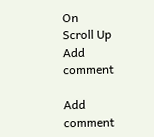On
Scroll Up
Add comment

Add comment